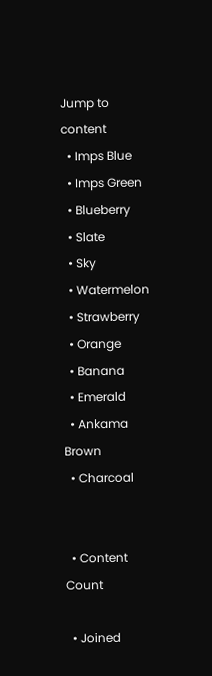Jump to content
  • Imps Blue
  • Imps Green
  • Blueberry
  • Slate
  • Sky
  • Watermelon
  • Strawberry
  • Orange
  • Banana
  • Emerald
  • Ankama Brown
  • Charcoal


  • Content Count

  • Joined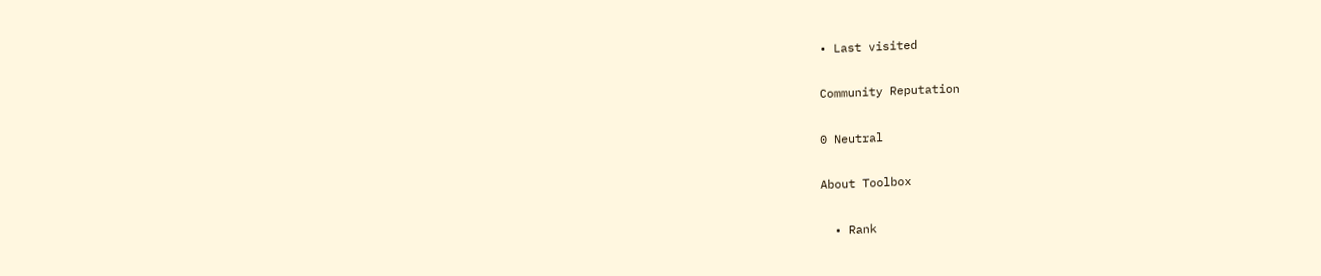• Last visited

Community Reputation

0 Neutral

About Toolbox

  • Rank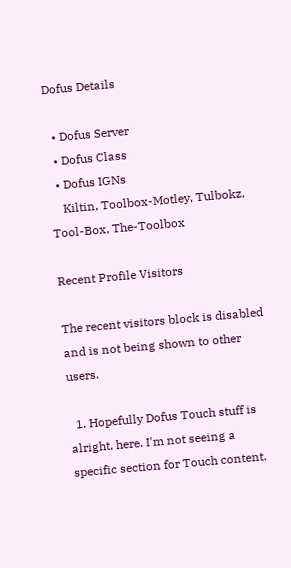Dofus Details

  • Dofus Server
  • Dofus Class
  • Dofus IGNs
    Kiltin, Toolbox-Motley, Tulbokz, Tool-Box, The-Toolbox

Recent Profile Visitors

The recent visitors block is disabled and is not being shown to other users.

  1. Hopefully Dofus Touch stuff is alright, here. I'm not seeing a specific section for Touch content.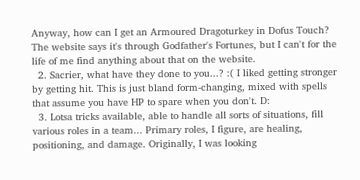Anyway, how can I get an Armoured Dragoturkey in Dofus Touch? The website says it's through Godfather's Fortunes, but I can't for the life of me find anything about that on the website.
  2. Sacrier, what have they done to you...? :( I liked getting stronger by getting hit. This is just bland form-changing, mixed with spells that assume you have HP to spare when you don't. D:
  3. Lotsa tricks available, able to handle all sorts of situations, fill various roles in a team... Primary roles, I figure, are healing, positioning, and damage. Originally, I was looking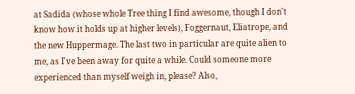at Sadida (whose whole Tree thing I find awesome, though I don't know how it holds up at higher levels), Foggernaut, Eliatrope, and the new Huppermage. The last two in particular are quite alien to me, as I've been away for quite a while. Could someone more experienced than myself weigh in, please? Also,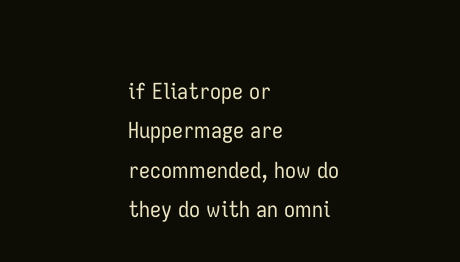if Eliatrope or Huppermage are recommended, how do they do with an omni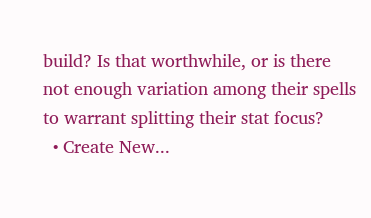build? Is that worthwhile, or is there not enough variation among their spells to warrant splitting their stat focus?
  • Create New...